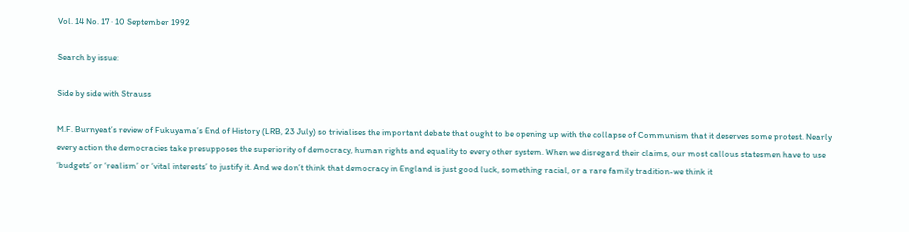Vol. 14 No. 17 · 10 September 1992

Search by issue:

Side by side with Strauss

M.F. Burnyeat’s review of Fukuyama’s End of History (LRB, 23 July) so trivialises the important debate that ought to be opening up with the collapse of Communism that it deserves some protest. Nearly every action the democracies take presupposes the superiority of democracy, human rights and equality to every other system. When we disregard their claims, our most callous statesmen have to use ‘budgets’ or ‘realism’ or ‘vital interests’ to justify it. And we don’t think that democracy in England is just good luck, something racial, or a rare family tradition-we think it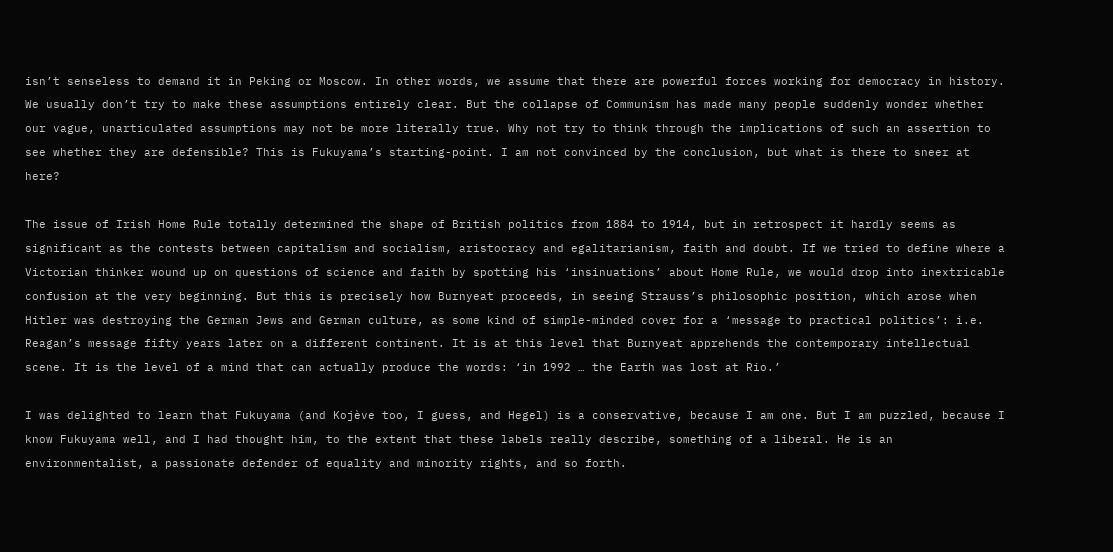isn’t senseless to demand it in Peking or Moscow. In other words, we assume that there are powerful forces working for democracy in history. We usually don’t try to make these assumptions entirely clear. But the collapse of Communism has made many people suddenly wonder whether our vague, unarticulated assumptions may not be more literally true. Why not try to think through the implications of such an assertion to see whether they are defensible? This is Fukuyama’s starting-point. I am not convinced by the conclusion, but what is there to sneer at here?

The issue of Irish Home Rule totally determined the shape of British politics from 1884 to 1914, but in retrospect it hardly seems as significant as the contests between capitalism and socialism, aristocracy and egalitarianism, faith and doubt. If we tried to define where a Victorian thinker wound up on questions of science and faith by spotting his ‘insinuations’ about Home Rule, we would drop into inextricable confusion at the very beginning. But this is precisely how Burnyeat proceeds, in seeing Strauss’s philosophic position, which arose when Hitler was destroying the German Jews and German culture, as some kind of simple-minded cover for a ‘message to practical politics’: i.e. Reagan’s message fifty years later on a different continent. It is at this level that Burnyeat apprehends the contemporary intellectual scene. It is the level of a mind that can actually produce the words: ‘in 1992 … the Earth was lost at Rio.’

I was delighted to learn that Fukuyama (and Kojève too, I guess, and Hegel) is a conservative, because I am one. But I am puzzled, because I know Fukuyama well, and I had thought him, to the extent that these labels really describe, something of a liberal. He is an environmentalist, a passionate defender of equality and minority rights, and so forth.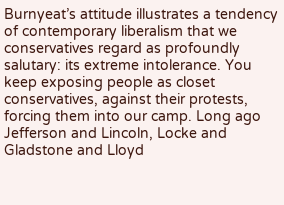Burnyeat’s attitude illustrates a tendency of contemporary liberalism that we conservatives regard as profoundly salutary: its extreme intolerance. You keep exposing people as closet conservatives, against their protests, forcing them into our camp. Long ago Jefferson and Lincoln, Locke and Gladstone and Lloyd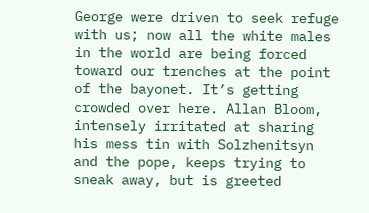George were driven to seek refuge with us; now all the white males in the world are being forced toward our trenches at the point of the bayonet. It’s getting crowded over here. Allan Bloom, intensely irritated at sharing his mess tin with Solzhenitsyn and the pope, keeps trying to sneak away, but is greeted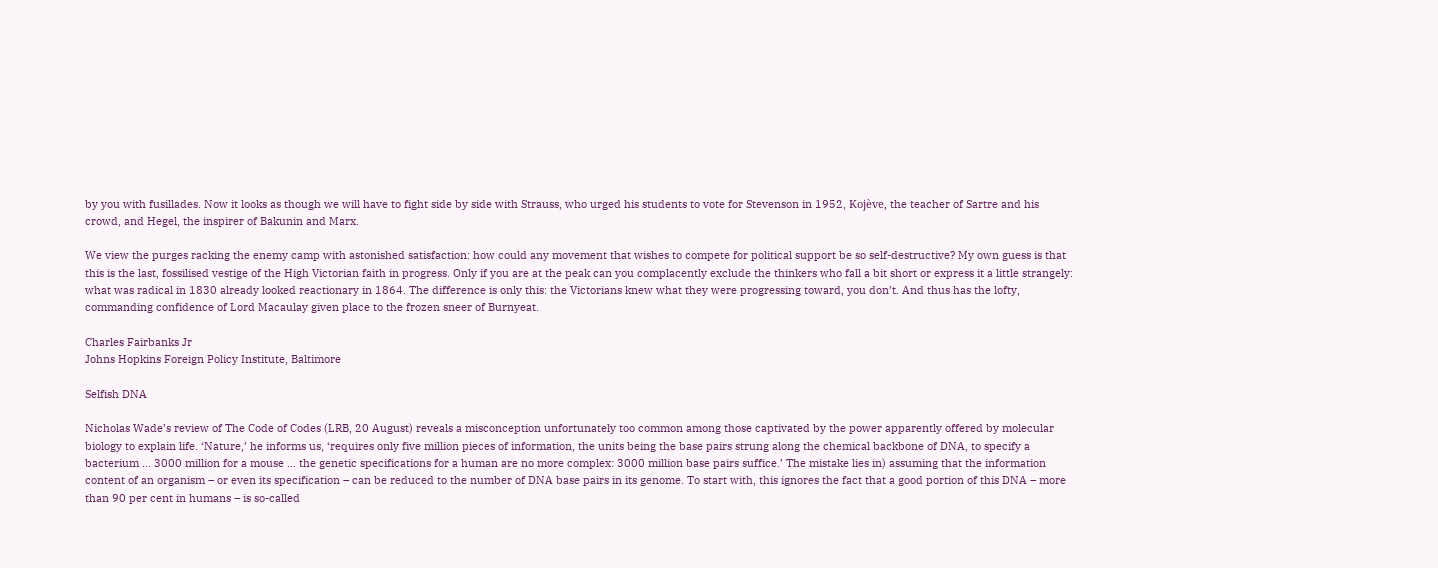by you with fusillades. Now it looks as though we will have to fight side by side with Strauss, who urged his students to vote for Stevenson in 1952, Kojève, the teacher of Sartre and his crowd, and Hegel, the inspirer of Bakunin and Marx.

We view the purges racking the enemy camp with astonished satisfaction: how could any movement that wishes to compete for political support be so self-destructive? My own guess is that this is the last, fossilised vestige of the High Victorian faith in progress. Only if you are at the peak can you complacently exclude the thinkers who fall a bit short or express it a little strangely: what was radical in 1830 already looked reactionary in 1864. The difference is only this: the Victorians knew what they were progressing toward, you don’t. And thus has the lofty, commanding confidence of Lord Macaulay given place to the frozen sneer of Burnyeat.

Charles Fairbanks Jr
Johns Hopkins Foreign Policy Institute, Baltimore

Selfish DNA

Nicholas Wade’s review of The Code of Codes (LRB, 20 August) reveals a misconception unfortunately too common among those captivated by the power apparently offered by molecular biology to explain life. ‘Nature,’ he informs us, ‘requires only five million pieces of information, the units being the base pairs strung along the chemical backbone of DNA, to specify a bacterium … 3000 million for a mouse … the genetic specifications for a human are no more complex: 3000 million base pairs suffice.’ The mistake lies in) assuming that the information content of an organism – or even its specification – can be reduced to the number of DNA base pairs in its genome. To start with, this ignores the fact that a good portion of this DNA – more than 90 per cent in humans – is so-called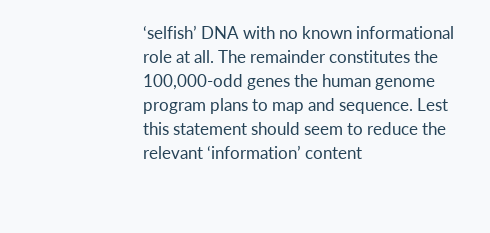‘selfish’ DNA with no known informational role at all. The remainder constitutes the 100,000-odd genes the human genome program plans to map and sequence. Lest this statement should seem to reduce the relevant ‘information’ content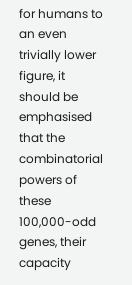for humans to an even trivially lower figure, it should be emphasised that the combinatorial powers of these 100,000-odd genes, their capacity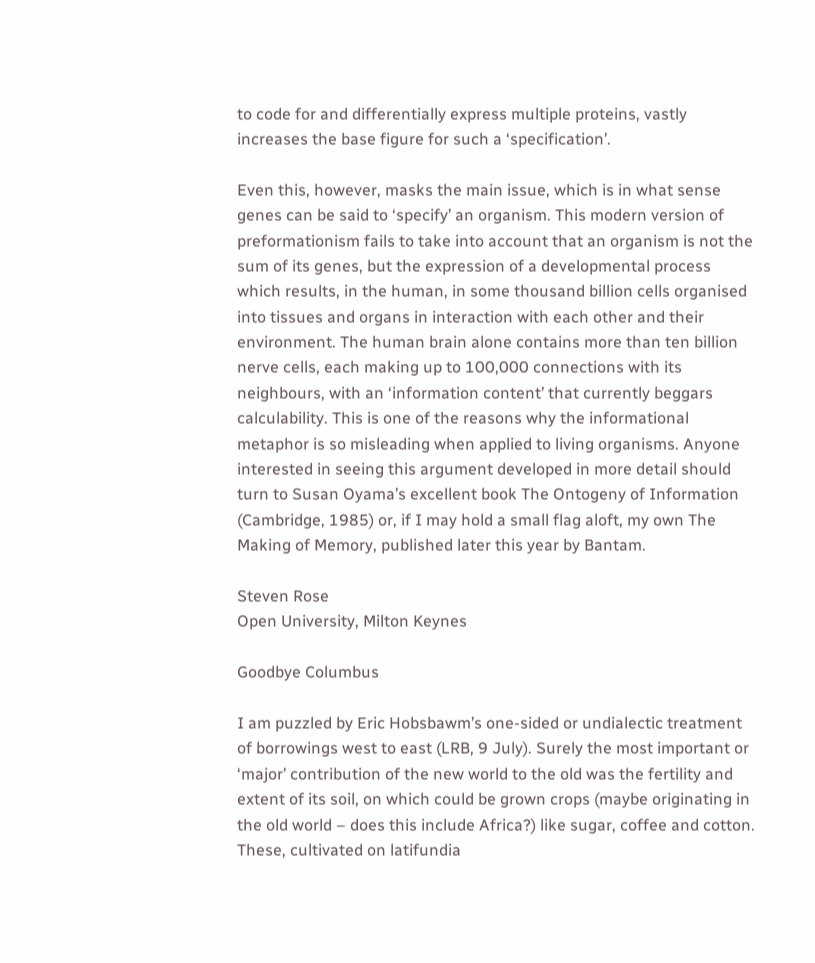to code for and differentially express multiple proteins, vastly increases the base figure for such a ‘specification’.

Even this, however, masks the main issue, which is in what sense genes can be said to ‘specify’ an organism. This modern version of preformationism fails to take into account that an organism is not the sum of its genes, but the expression of a developmental process which results, in the human, in some thousand billion cells organised into tissues and organs in interaction with each other and their environment. The human brain alone contains more than ten billion nerve cells, each making up to 100,000 connections with its neighbours, with an ‘information content’ that currently beggars calculability. This is one of the reasons why the informational metaphor is so misleading when applied to living organisms. Anyone interested in seeing this argument developed in more detail should turn to Susan Oyama’s excellent book The Ontogeny of Information (Cambridge, 1985) or, if I may hold a small flag aloft, my own The Making of Memory, published later this year by Bantam.

Steven Rose
Open University, Milton Keynes

Goodbye Columbus

I am puzzled by Eric Hobsbawm’s one-sided or undialectic treatment of borrowings west to east (LRB, 9 July). Surely the most important or ‘major’ contribution of the new world to the old was the fertility and extent of its soil, on which could be grown crops (maybe originating in the old world – does this include Africa?) like sugar, coffee and cotton. These, cultivated on latifundia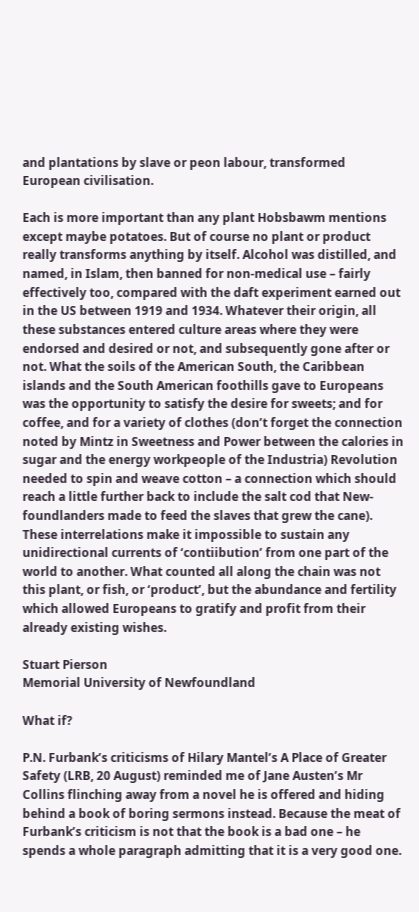and plantations by slave or peon labour, transformed European civilisation.

Each is more important than any plant Hobsbawm mentions except maybe potatoes. But of course no plant or product really transforms anything by itself. Alcohol was distilled, and named, in Islam, then banned for non-medical use – fairly effectively too, compared with the daft experiment earned out in the US between 1919 and 1934. Whatever their origin, all these substances entered culture areas where they were endorsed and desired or not, and subsequently gone after or not. What the soils of the American South, the Caribbean islands and the South American foothills gave to Europeans was the opportunity to satisfy the desire for sweets; and for coffee, and for a variety of clothes (don’t forget the connection noted by Mintz in Sweetness and Power between the calories in sugar and the energy workpeople of the Industria) Revolution needed to spin and weave cotton – a connection which should reach a little further back to include the salt cod that New-foundlanders made to feed the slaves that grew the cane). These interrelations make it impossible to sustain any unidirectional currents of ‘contiibution’ from one part of the world to another. What counted all along the chain was not this plant, or fish, or ‘product’, but the abundance and fertility which allowed Europeans to gratify and profit from their already existing wishes.

Stuart Pierson
Memorial University of Newfoundland

What if?

P.N. Furbank’s criticisms of Hilary Mantel’s A Place of Greater Safety (LRB, 20 August) reminded me of Jane Austen’s Mr Collins flinching away from a novel he is offered and hiding behind a book of boring sermons instead. Because the meat of Furbank’s criticism is not that the book is a bad one – he spends a whole paragraph admitting that it is a very good one.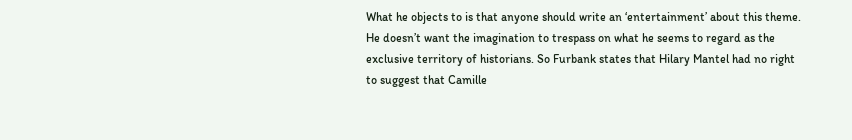What he objects to is that anyone should write an ‘entertainment’ about this theme. He doesn’t want the imagination to trespass on what he seems to regard as the exclusive territory of historians. So Furbank states that Hilary Mantel had no right to suggest that Camille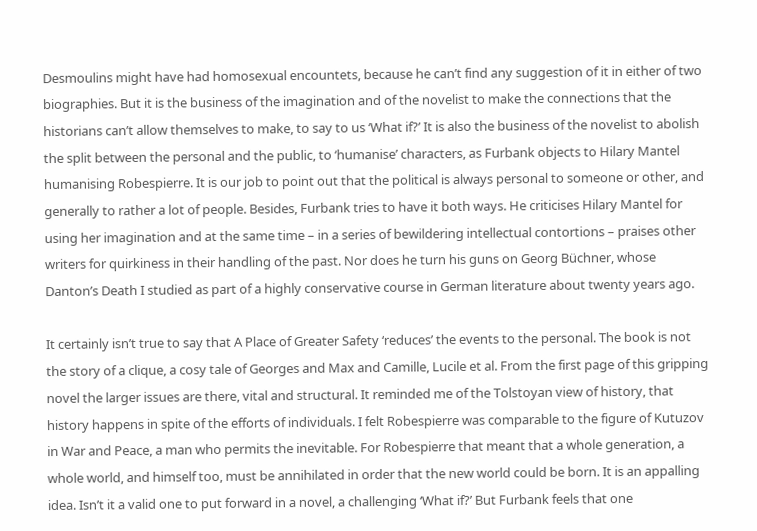Desmoulins might have had homosexual encountets, because he can’t find any suggestion of it in either of two biographies. But it is the business of the imagination and of the novelist to make the connections that the historians can’t allow themselves to make, to say to us ‘What if?’ It is also the business of the novelist to abolish the split between the personal and the public, to ‘humanise’ characters, as Furbank objects to Hilary Mantel humanising Robespierre. It is our job to point out that the political is always personal to someone or other, and generally to rather a lot of people. Besides, Furbank tries to have it both ways. He criticises Hilary Mantel for using her imagination and at the same time – in a series of bewildering intellectual contortions – praises other writers for quirkiness in their handling of the past. Nor does he turn his guns on Georg Büchner, whose Danton’s Death I studied as part of a highly conservative course in German literature about twenty years ago.

It certainly isn’t true to say that A Place of Greater Safety ‘reduces’ the events to the personal. The book is not the story of a clique, a cosy tale of Georges and Max and Camille, Lucile et al. From the first page of this gripping novel the larger issues are there, vital and structural. It reminded me of the Tolstoyan view of history, that history happens in spite of the efforts of individuals. I felt Robespierre was comparable to the figure of Kutuzov in War and Peace, a man who permits the inevitable. For Robespierre that meant that a whole generation, a whole world, and himself too, must be annihilated in order that the new world could be born. It is an appalling idea. Isn’t it a valid one to put forward in a novel, a challenging ‘What if?’ But Furbank feels that one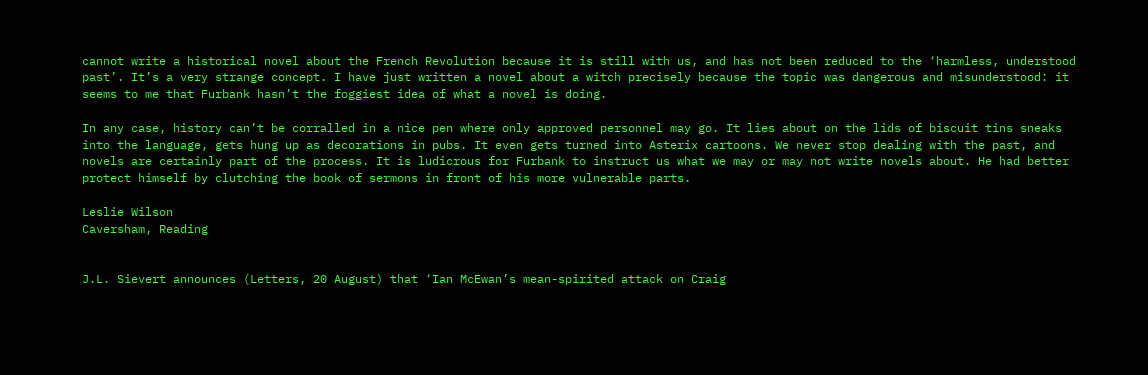cannot write a historical novel about the French Revolution because it is still with us, and has not been reduced to the ‘harmless, understood past’. It’s a very strange concept. I have just written a novel about a witch precisely because the topic was dangerous and misunderstood: it seems to me that Furbank hasn’t the foggiest idea of what a novel is doing.

In any case, history can’t be corralled in a nice pen where only approved personnel may go. It lies about on the lids of biscuit tins sneaks into the language, gets hung up as decorations in pubs. It even gets turned into Asterix cartoons. We never stop dealing with the past, and novels are certainly part of the process. It is ludicrous for Furbank to instruct us what we may or may not write novels about. He had better protect himself by clutching the book of sermons in front of his more vulnerable parts.

Leslie Wilson
Caversham, Reading


J.L. Sievert announces (Letters, 20 August) that ‘Ian McEwan’s mean-spirited attack on Craig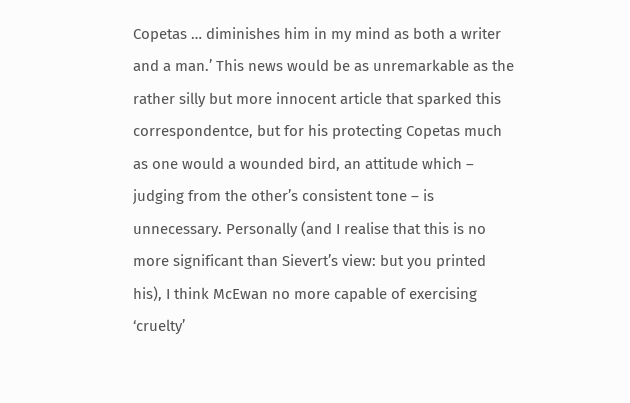Copetas … diminishes him in my mind as both a writer and a man.’ This news would be as unremarkable as the rather silly but more innocent article that sparked this correspondentce, but for his protecting Copetas much as one would a wounded bird, an attitude which – judging from the other’s consistent tone – is unnecessary. Personally (and I realise that this is no more significant than Sievert’s view: but you printed his), I think McEwan no more capable of exercising ‘cruelty’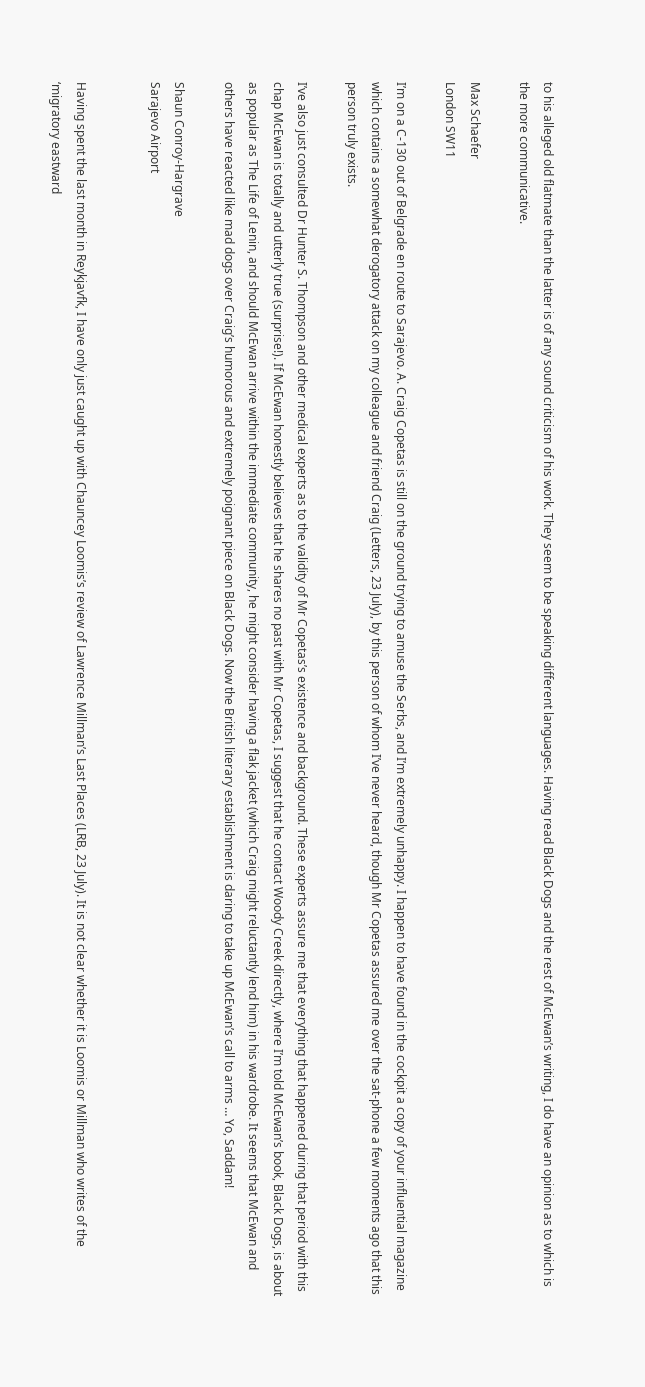to his alleged old flatmate than the latter is of any sound criticism of his work. They seem to be speaking different languages. Having read Black Dogs and the rest of McEwan’s writing, I do have an opinion as to which is the more communicative.

Max Schaefer
London SW11

I’m on a C-130 out of Belgrade en route to Sarajevo. A. Craig Copetas is still on the ground trying to amuse the Serbs, and I’m extremely unhappy. I happen to have found in the cockpit a copy of your influential magazine which contains a somewhat derogatory attack on my colleague and friend Craig (Letters, 23 July), by this person of whom I’ve never heard, though Mr Copetas assured me over the sat-phone a few moments ago that this person truly exists.

I’ve also just consulted Dr Hunter S. Thompson and other medical experts as to the validity of Mr Copetas’s existence and background. These experts assure me that everything that happened during that period with this chap McEwan is totally and utterly true (surprise!). If McEwan honestly believes that he shares no past with Mr Copetas, I suggest that he contact Woody Creek directly, where I’m told McEwan’s book, Black Dogs, is about as popular as The Life of Lenin, and should McEwan arrive within the immediate community, he might consider having a flak jacket (which Craig might reluctantly lend him) in his wardrobe. It seems that McEwan and others have reacted like mad dogs over Craig’s humorous and extremely poignant piece on Black Dogs. Now the British literary establishment is daring to take up McEwan’s call to arms … Yo, Saddam!

Shaun Conroy-Hargrave
Sarajevo Airport


Having spent the last month in Reykjavfk, I have only just caught up with Chauncey Loomis’s review of Lawrence Millman’s Last Places (LRB, 23 July). It is not clear whether it is Loomis or Millman who writes of the ‘migratory eastward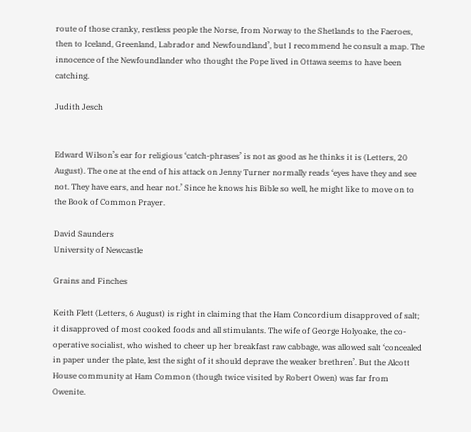route of those cranky, restless people the Norse, from Norway to the Shetlands to the Faeroes, then to Iceland, Greenland, Labrador and Newfoundland’, but I recommend he consult a map. The innocence of the Newfoundlander who thought the Pope lived in Ottawa seems to have been catching.

Judith Jesch


Edward Wilson’s ear for religious ‘catch-phrases’ is not as good as he thinks it is (Letters, 20 August). The one at the end of his attack on Jenny Turner normally reads ‘eyes have they and see not. They have ears, and hear not.’ Since he knows his Bible so well, he might like to move on to the Book of Common Prayer.

David Saunders
University of Newcastle

Grains and Finches

Keith Flett (Letters, 6 August) is right in claiming that the Ham Concordium disapproved of salt; it disapproved of most cooked foods and all stimulants. The wife of George Holyoake, the co-operative socialist, who wished to cheer up her breakfast raw cabbage, was allowed salt ‘concealed in paper under the plate, lest the sight of it should deprave the weaker brethren’. But the Alcott House community at Ham Common (though twice visited by Robert Owen) was far from Owenite.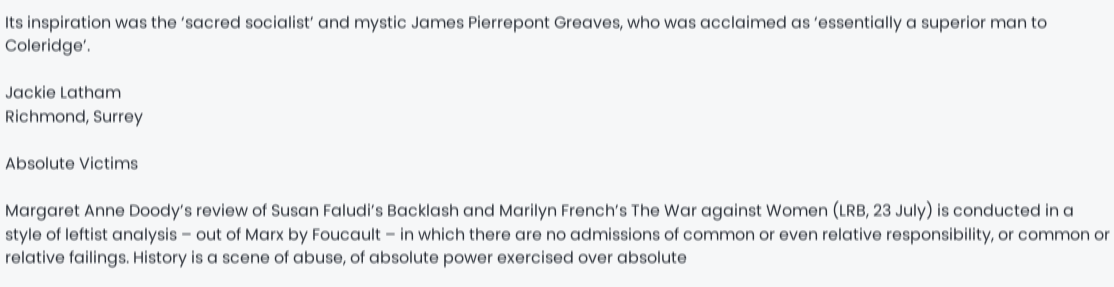Its inspiration was the ‘sacred socialist’ and mystic James Pierrepont Greaves, who was acclaimed as ‘essentially a superior man to Coleridge’.

Jackie Latham
Richmond, Surrey

Absolute Victims

Margaret Anne Doody’s review of Susan Faludi’s Backlash and Marilyn French’s The War against Women (LRB, 23 July) is conducted in a style of leftist analysis – out of Marx by Foucault – in which there are no admissions of common or even relative responsibility, or common or relative failings. History is a scene of abuse, of absolute power exercised over absolute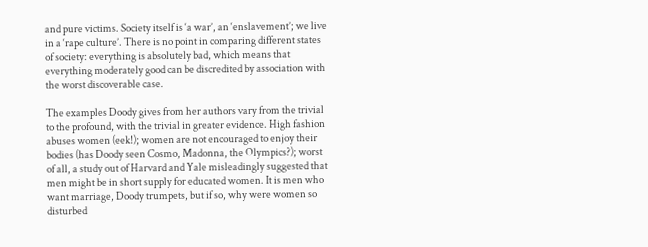and pure victims. Society itself is ‘a war’, an ‘enslavement’; we live in a ‘rape culture’. There is no point in comparing different states of society: everything is absolutely bad, which means that everything moderately good can be discredited by association with the worst discoverable case.

The examples Doody gives from her authors vary from the trivial to the profound, with the trivial in greater evidence. High fashion abuses women (eek!); women are not encouraged to enjoy their bodies (has Doody seen Cosmo, Madonna, the Olympics?); worst of all, a study out of Harvard and Yale misleadingly suggested that men might be in short supply for educated women. It is men who want marriage, Doody trumpets, but if so, why were women so disturbed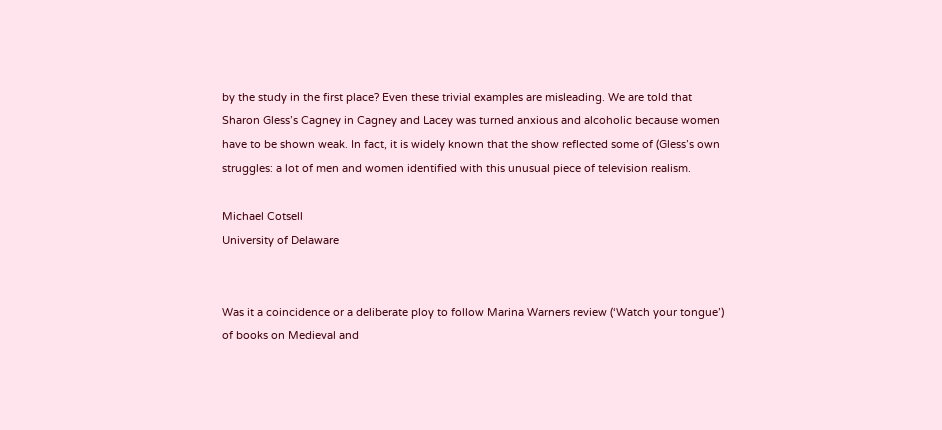by the study in the first place? Even these trivial examples are misleading. We are told that Sharon Gless’s Cagney in Cagney and Lacey was turned anxious and alcoholic because women have to be shown weak. In fact, it is widely known that the show reflected some of (Gless’s own struggles: a lot of men and women identified with this unusual piece of television realism.

Michael Cotsell
University of Delaware


Was it a coincidence or a deliberate ploy to follow Marina Warners review (‘Watch your tongue’) of books on Medieval and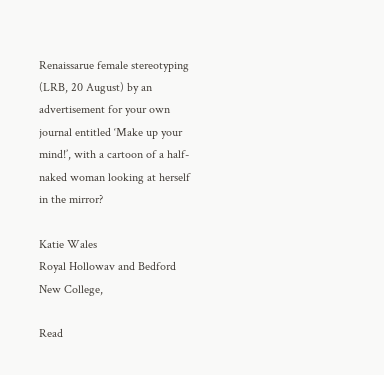Renaissarue female stereotyping (LRB, 20 August) by an advertisement for your own journal entitled ‘Make up your mind!’, with a cartoon of a half-naked woman looking at herself in the mirror?

Katie Wales
Royal Hollowav and Bedford New College,

Read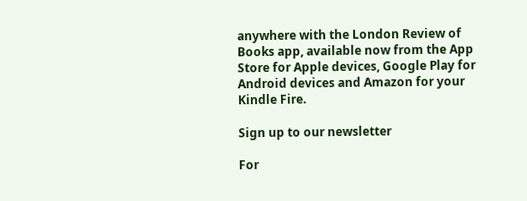anywhere with the London Review of Books app, available now from the App Store for Apple devices, Google Play for Android devices and Amazon for your Kindle Fire.

Sign up to our newsletter

For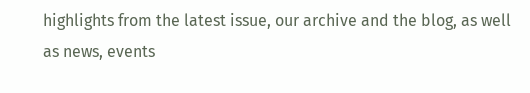highlights from the latest issue, our archive and the blog, as well as news, events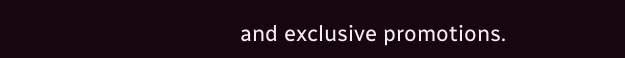and exclusive promotions.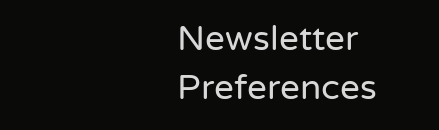Newsletter Preferences